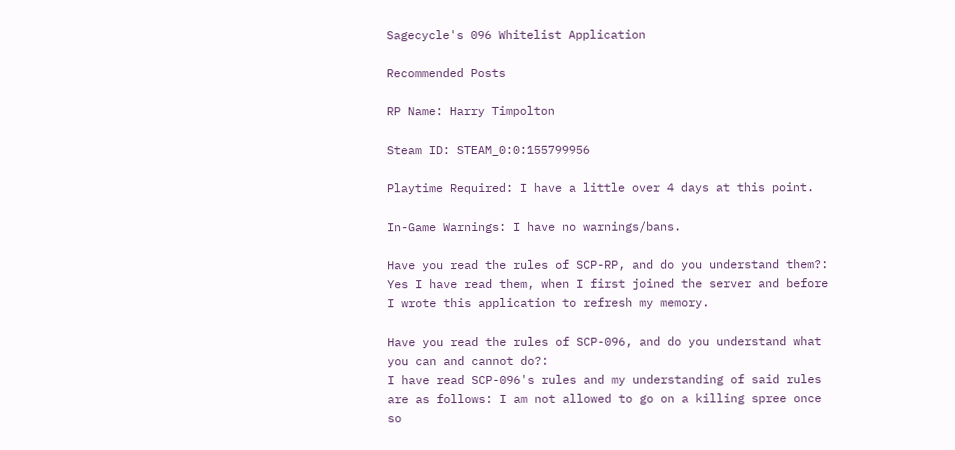Sagecycle's 096 Whitelist Application

Recommended Posts

RP Name: Harry Timpolton

Steam ID: STEAM_0:0:155799956

Playtime Required: I have a little over 4 days at this point.

In-Game Warnings: I have no warnings/bans.

Have you read the rules of SCP-RP, and do you understand them?: Yes I have read them, when I first joined the server and before I wrote this application to refresh my memory.

Have you read the rules of SCP-096, and do you understand what you can and cannot do?:
I have read SCP-096's rules and my understanding of said rules are as follows: I am not allowed to go on a killing spree once so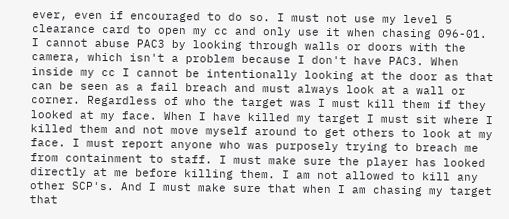ever, even if encouraged to do so. I must not use my level 5 clearance card to open my cc and only use it when chasing 096-01. I cannot abuse PAC3 by looking through walls or doors with the camera, which isn't a problem because I don't have PAC3. When inside my cc I cannot be intentionally looking at the door as that can be seen as a fail breach and must always look at a wall or corner. Regardless of who the target was I must kill them if they looked at my face. When I have killed my target I must sit where I killed them and not move myself around to get others to look at my face. I must report anyone who was purposely trying to breach me from containment to staff. I must make sure the player has looked directly at me before killing them. I am not allowed to kill any other SCP's. And I must make sure that when I am chasing my target that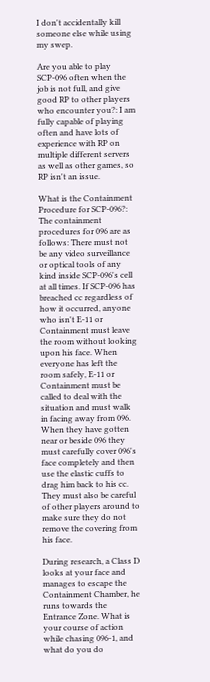I don't accidentally kill someone else while using my swep.

Are you able to play SCP-096 often when the job is not full, and give good RP to other players who encounter you?: I am fully capable of playing often and have lots of experience with RP on multiple different servers as well as other games, so RP isn't an issue.

What is the Containment Procedure for SCP-096?:
The containment procedures for 096 are as follows: There must not be any video surveillance or optical tools of any kind inside SCP-096's cell at all times. If SCP-096 has breached cc regardless of how it occurred, anyone who isn't E-11 or Containment must leave the room without looking upon his face. When everyone has left the room safely, E-11 or Containment must be called to deal with the situation and must walk in facing away from 096. When they have gotten near or beside 096 they must carefully cover 096's face completely and then use the elastic cuffs to drag him back to his cc. They must also be careful of other players around to make sure they do not remove the covering from his face.

During research, a Class D looks at your face and manages to escape the Containment Chamber, he runs towards the Entrance Zone. What is your course of action while chasing 096-1, and what do you do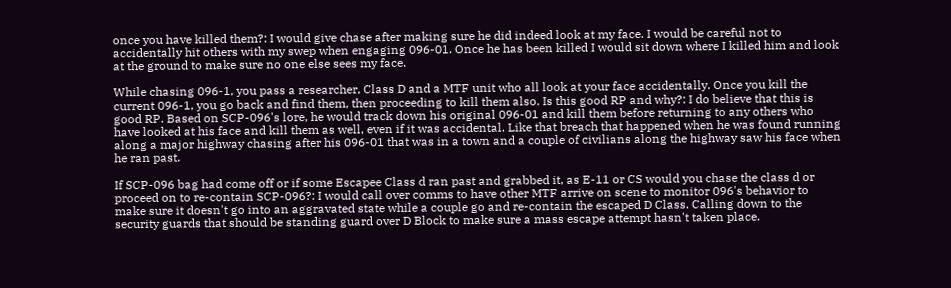once you have killed them?: I would give chase after making sure he did indeed look at my face. I would be careful not to accidentally hit others with my swep when engaging 096-01. Once he has been killed I would sit down where I killed him and look at the ground to make sure no one else sees my face.

While chasing 096-1, you pass a researcher, Class D and a MTF unit who all look at your face accidentally. Once you kill the current 096-1, you go back and find them, then proceeding to kill them also. Is this good RP and why?: I do believe that this is good RP. Based on SCP-096's lore, he would track down his original 096-01 and kill them before returning to any others who have looked at his face and kill them as well, even if it was accidental. Like that breach that happened when he was found running along a major highway chasing after his 096-01 that was in a town and a couple of civilians along the highway saw his face when he ran past.

If SCP-096 bag had come off or if some Escapee Class d ran past and grabbed it, as E-11 or CS would you chase the class d or proceed on to re-contain SCP-096?: I would call over comms to have other MTF arrive on scene to monitor 096's behavior to make sure it doesn't go into an aggravated state while a couple go and re-contain the escaped D Class. Calling down to the security guards that should be standing guard over D Block to make sure a mass escape attempt hasn't taken place.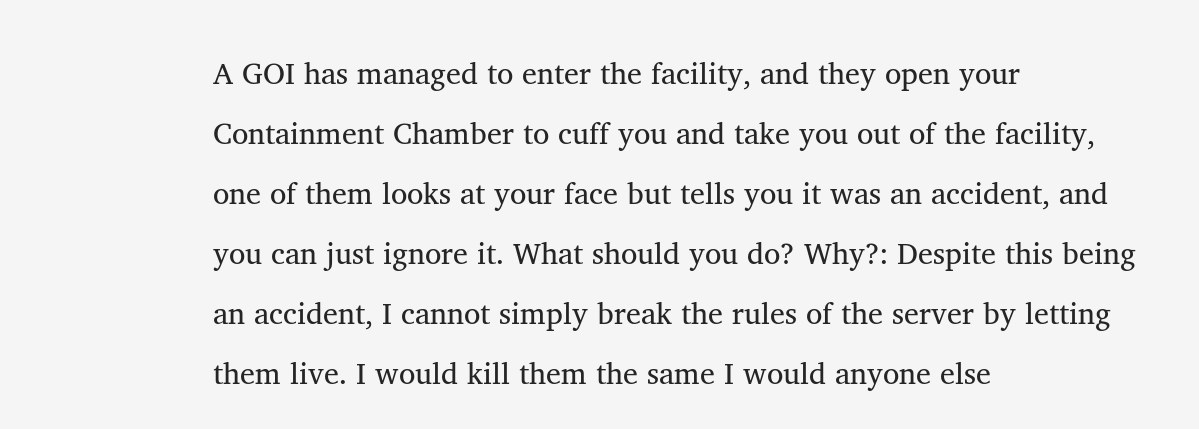A GOI has managed to enter the facility, and they open your Containment Chamber to cuff you and take you out of the facility, one of them looks at your face but tells you it was an accident, and you can just ignore it. What should you do? Why?: Despite this being an accident, I cannot simply break the rules of the server by letting them live. I would kill them the same I would anyone else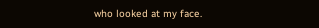who looked at my face.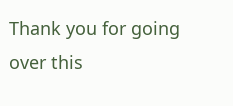Thank you for going over this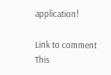application!

Link to comment
This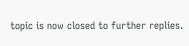topic is now closed to further replies.